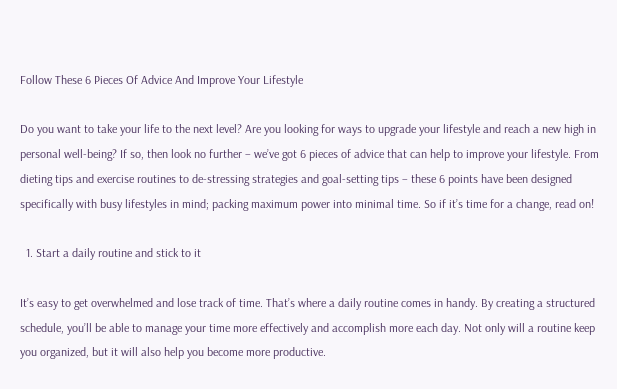Follow These 6 Pieces Of Advice And Improve Your Lifestyle

Do you want to take your life to the next level? Are you looking for ways to upgrade your lifestyle and reach a new high in personal well-being? If so, then look no further – we’ve got 6 pieces of advice that can help to improve your lifestyle. From dieting tips and exercise routines to de-stressing strategies and goal-setting tips – these 6 points have been designed specifically with busy lifestyles in mind; packing maximum power into minimal time. So if it’s time for a change, read on!

  1. Start a daily routine and stick to it

It’s easy to get overwhelmed and lose track of time. That’s where a daily routine comes in handy. By creating a structured schedule, you’ll be able to manage your time more effectively and accomplish more each day. Not only will a routine keep you organized, but it will also help you become more productive.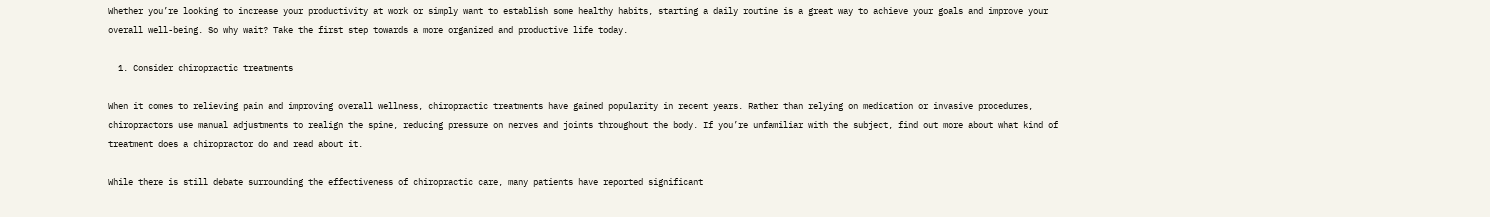Whether you’re looking to increase your productivity at work or simply want to establish some healthy habits, starting a daily routine is a great way to achieve your goals and improve your overall well-being. So why wait? Take the first step towards a more organized and productive life today.

  1. Consider chiropractic treatments

When it comes to relieving pain and improving overall wellness, chiropractic treatments have gained popularity in recent years. Rather than relying on medication or invasive procedures, chiropractors use manual adjustments to realign the spine, reducing pressure on nerves and joints throughout the body. If you’re unfamiliar with the subject, find out more about what kind of treatment does a chiropractor do and read about it.

While there is still debate surrounding the effectiveness of chiropractic care, many patients have reported significant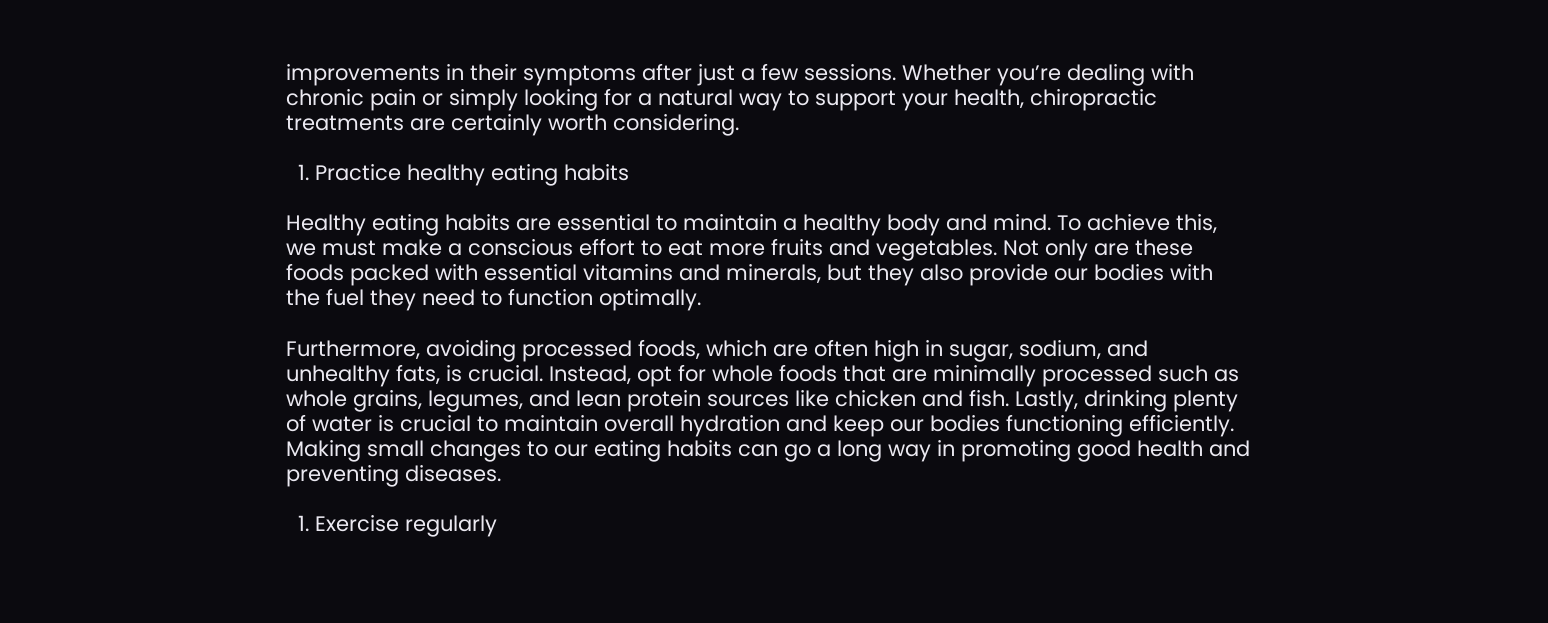improvements in their symptoms after just a few sessions. Whether you’re dealing with chronic pain or simply looking for a natural way to support your health, chiropractic treatments are certainly worth considering.

  1. Practice healthy eating habits

Healthy eating habits are essential to maintain a healthy body and mind. To achieve this, we must make a conscious effort to eat more fruits and vegetables. Not only are these foods packed with essential vitamins and minerals, but they also provide our bodies with the fuel they need to function optimally.

Furthermore, avoiding processed foods, which are often high in sugar, sodium, and unhealthy fats, is crucial. Instead, opt for whole foods that are minimally processed such as whole grains, legumes, and lean protein sources like chicken and fish. Lastly, drinking plenty of water is crucial to maintain overall hydration and keep our bodies functioning efficiently. Making small changes to our eating habits can go a long way in promoting good health and preventing diseases.

  1. Exercise regularly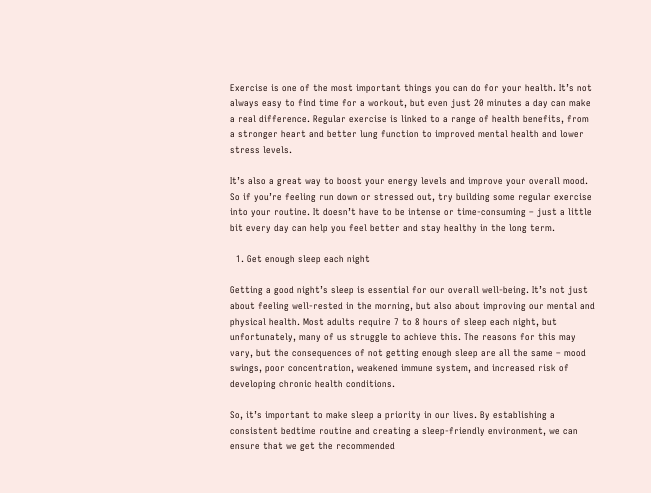Exercise is one of the most important things you can do for your health. It’s not always easy to find time for a workout, but even just 20 minutes a day can make a real difference. Regular exercise is linked to a range of health benefits, from a stronger heart and better lung function to improved mental health and lower stress levels.

It’s also a great way to boost your energy levels and improve your overall mood. So if you’re feeling run down or stressed out, try building some regular exercise into your routine. It doesn’t have to be intense or time-consuming – just a little bit every day can help you feel better and stay healthy in the long term.

  1. Get enough sleep each night

Getting a good night’s sleep is essential for our overall well-being. It’s not just about feeling well-rested in the morning, but also about improving our mental and physical health. Most adults require 7 to 8 hours of sleep each night, but unfortunately, many of us struggle to achieve this. The reasons for this may vary, but the consequences of not getting enough sleep are all the same – mood swings, poor concentration, weakened immune system, and increased risk of developing chronic health conditions.

So, it’s important to make sleep a priority in our lives. By establishing a consistent bedtime routine and creating a sleep-friendly environment, we can ensure that we get the recommended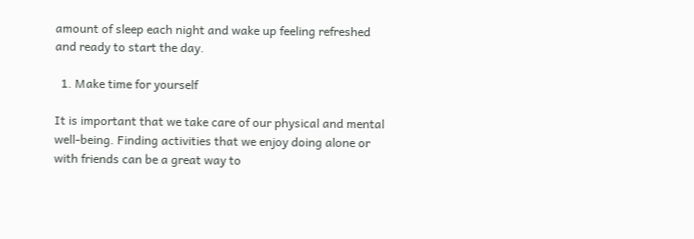amount of sleep each night and wake up feeling refreshed and ready to start the day.

  1. Make time for yourself

It is important that we take care of our physical and mental well-being. Finding activities that we enjoy doing alone or with friends can be a great way to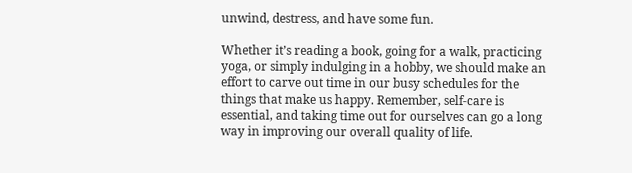unwind, destress, and have some fun.

Whether it’s reading a book, going for a walk, practicing yoga, or simply indulging in a hobby, we should make an effort to carve out time in our busy schedules for the things that make us happy. Remember, self-care is essential, and taking time out for ourselves can go a long way in improving our overall quality of life.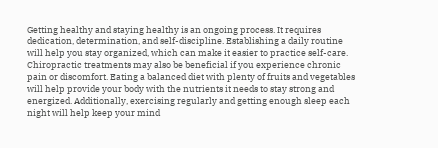Getting healthy and staying healthy is an ongoing process. It requires dedication, determination, and self-discipline. Establishing a daily routine will help you stay organized, which can make it easier to practice self-care. Chiropractic treatments may also be beneficial if you experience chronic pain or discomfort. Eating a balanced diet with plenty of fruits and vegetables will help provide your body with the nutrients it needs to stay strong and energized. Additionally, exercising regularly and getting enough sleep each night will help keep your mind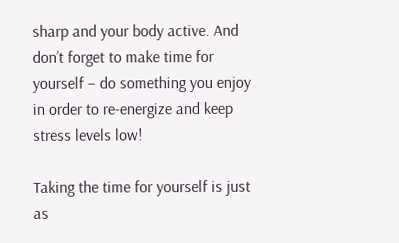sharp and your body active. And don’t forget to make time for yourself – do something you enjoy in order to re-energize and keep stress levels low!

Taking the time for yourself is just as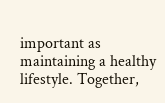important as maintaining a healthy lifestyle. Together,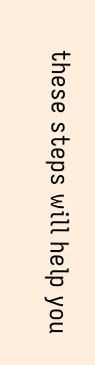these steps will help you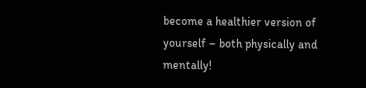become a healthier version of yourself – both physically and mentally!